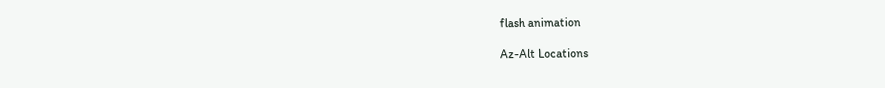flash animation

Az-Alt Locations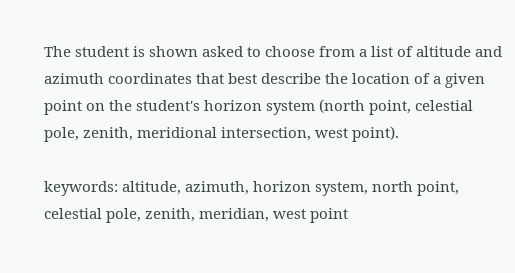The student is shown asked to choose from a list of altitude and azimuth coordinates that best describe the location of a given point on the student's horizon system (north point, celestial pole, zenith, meridional intersection, west point).

keywords: altitude, azimuth, horizon system, north point, celestial pole, zenith, meridian, west point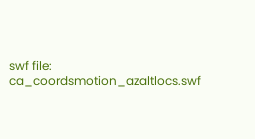swf file: ca_coordsmotion_azaltlocs.swf